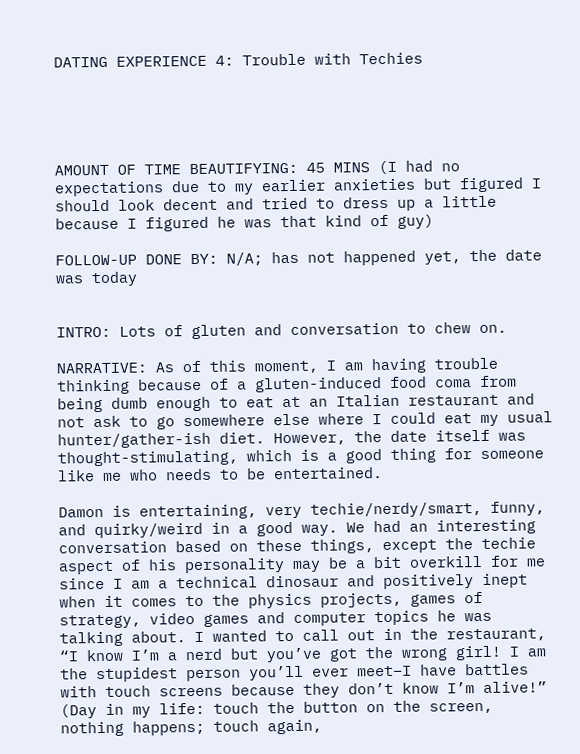DATING EXPERIENCE 4: Trouble with Techies





AMOUNT OF TIME BEAUTIFYING: 45 MINS (I had no expectations due to my earlier anxieties but figured I should look decent and tried to dress up a little because I figured he was that kind of guy)

FOLLOW-UP DONE BY: N/A; has not happened yet, the date was today


INTRO: Lots of gluten and conversation to chew on.

NARRATIVE: As of this moment, I am having trouble thinking because of a gluten-induced food coma from being dumb enough to eat at an Italian restaurant and not ask to go somewhere else where I could eat my usual hunter/gather-ish diet. However, the date itself was thought-stimulating, which is a good thing for someone like me who needs to be entertained.

Damon is entertaining, very techie/nerdy/smart, funny, and quirky/weird in a good way. We had an interesting conversation based on these things, except the techie aspect of his personality may be a bit overkill for me since I am a technical dinosaur and positively inept when it comes to the physics projects, games of strategy, video games and computer topics he was talking about. I wanted to call out in the restaurant, “I know I’m a nerd but you’ve got the wrong girl! I am the stupidest person you’ll ever meet–I have battles with touch screens because they don’t know I’m alive!” (Day in my life: touch the button on the screen, nothing happens; touch again,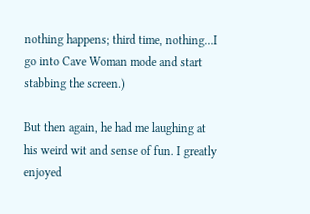nothing happens; third time, nothing…I go into Cave Woman mode and start stabbing the screen.)

But then again, he had me laughing at his weird wit and sense of fun. I greatly enjoyed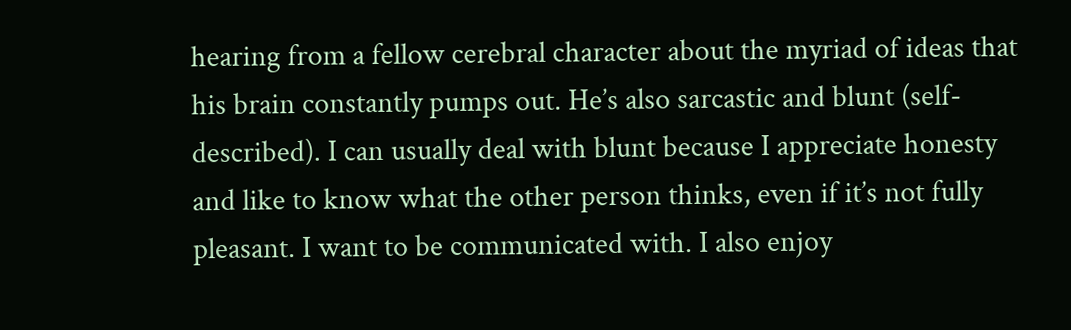hearing from a fellow cerebral character about the myriad of ideas that his brain constantly pumps out. He’s also sarcastic and blunt (self-described). I can usually deal with blunt because I appreciate honesty and like to know what the other person thinks, even if it’s not fully pleasant. I want to be communicated with. I also enjoy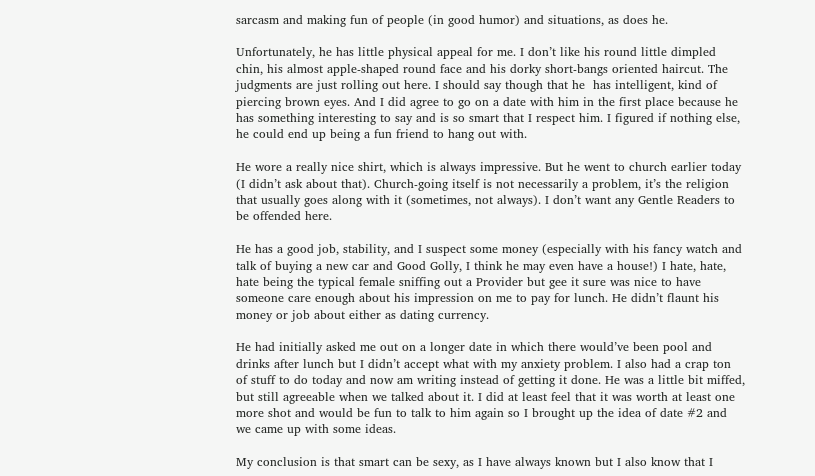sarcasm and making fun of people (in good humor) and situations, as does he.

Unfortunately, he has little physical appeal for me. I don’t like his round little dimpled chin, his almost apple-shaped round face and his dorky short-bangs oriented haircut. The judgments are just rolling out here. I should say though that he  has intelligent, kind of piercing brown eyes. And I did agree to go on a date with him in the first place because he has something interesting to say and is so smart that I respect him. I figured if nothing else, he could end up being a fun friend to hang out with.

He wore a really nice shirt, which is always impressive. But he went to church earlier today (I didn’t ask about that). Church-going itself is not necessarily a problem, it’s the religion that usually goes along with it (sometimes, not always). I don’t want any Gentle Readers to be offended here.

He has a good job, stability, and I suspect some money (especially with his fancy watch and talk of buying a new car and Good Golly, I think he may even have a house!) I hate, hate, hate being the typical female sniffing out a Provider but gee it sure was nice to have someone care enough about his impression on me to pay for lunch. He didn’t flaunt his money or job about either as dating currency.

He had initially asked me out on a longer date in which there would’ve been pool and drinks after lunch but I didn’t accept what with my anxiety problem. I also had a crap ton of stuff to do today and now am writing instead of getting it done. He was a little bit miffed, but still agreeable when we talked about it. I did at least feel that it was worth at least one more shot and would be fun to talk to him again so I brought up the idea of date #2 and we came up with some ideas.

My conclusion is that smart can be sexy, as I have always known but I also know that I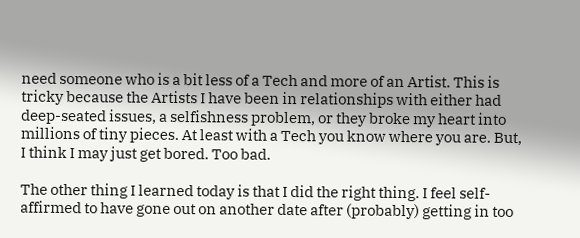need someone who is a bit less of a Tech and more of an Artist. This is tricky because the Artists I have been in relationships with either had deep-seated issues, a selfishness problem, or they broke my heart into millions of tiny pieces. At least with a Tech you know where you are. But, I think I may just get bored. Too bad.

The other thing I learned today is that I did the right thing. I feel self-affirmed to have gone out on another date after (probably) getting in too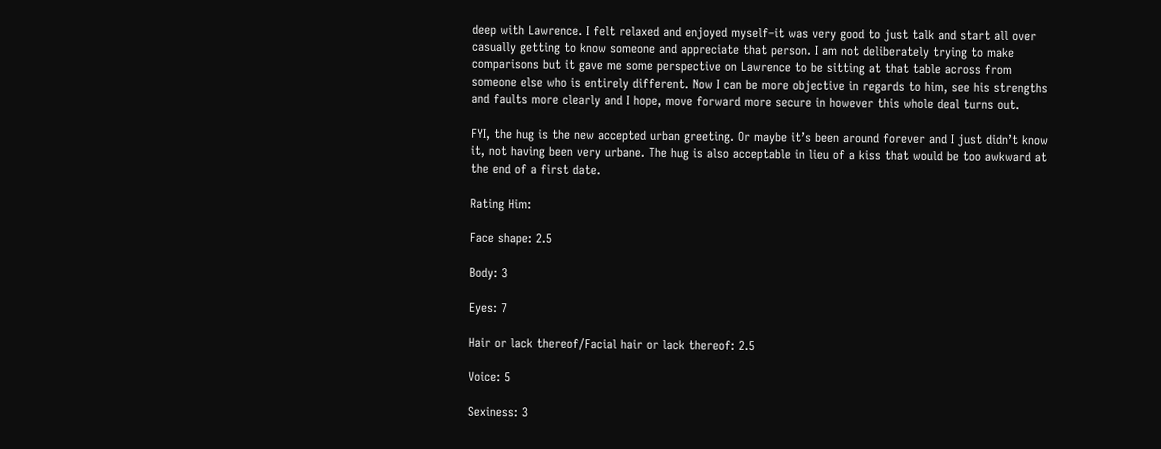deep with Lawrence. I felt relaxed and enjoyed myself–it was very good to just talk and start all over casually getting to know someone and appreciate that person. I am not deliberately trying to make comparisons but it gave me some perspective on Lawrence to be sitting at that table across from someone else who is entirely different. Now I can be more objective in regards to him, see his strengths and faults more clearly and I hope, move forward more secure in however this whole deal turns out.

FYI, the hug is the new accepted urban greeting. Or maybe it’s been around forever and I just didn’t know it, not having been very urbane. The hug is also acceptable in lieu of a kiss that would be too awkward at the end of a first date.

Rating Him:

Face shape: 2.5

Body: 3

Eyes: 7

Hair or lack thereof/Facial hair or lack thereof: 2.5

Voice: 5

Sexiness: 3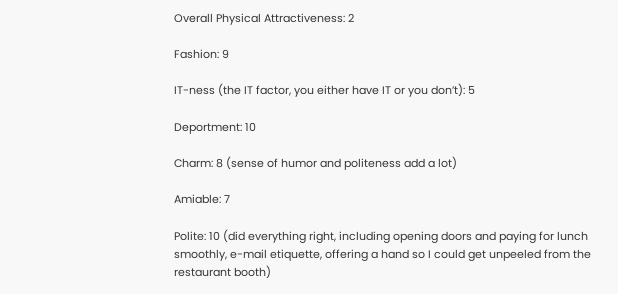Overall Physical Attractiveness: 2

Fashion: 9

IT-ness (the IT factor, you either have IT or you don’t): 5

Deportment: 10

Charm: 8 (sense of humor and politeness add a lot)

Amiable: 7

Polite: 10 (did everything right, including opening doors and paying for lunch smoothly, e-mail etiquette, offering a hand so I could get unpeeled from the restaurant booth)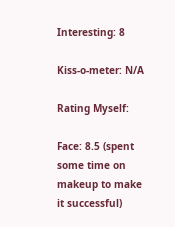Interesting: 8

Kiss-o-meter: N/A

Rating Myself:

Face: 8.5 (spent some time on makeup to make it successful)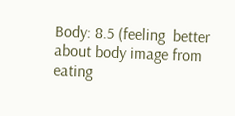Body: 8.5 (feeling  better about body image from eating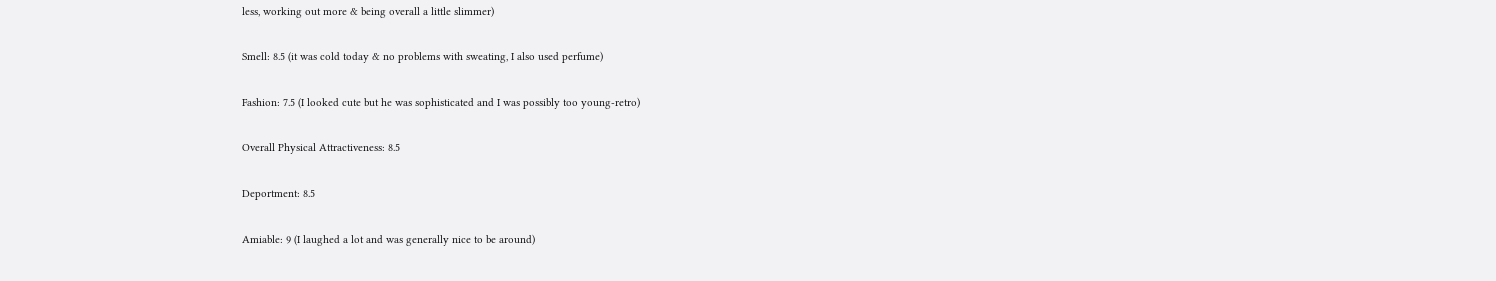less, working out more & being overall a little slimmer)

Smell: 8.5 (it was cold today & no problems with sweating, I also used perfume)

Fashion: 7.5 (I looked cute but he was sophisticated and I was possibly too young-retro)

Overall Physical Attractiveness: 8.5

Deportment: 8.5

Amiable: 9 (I laughed a lot and was generally nice to be around)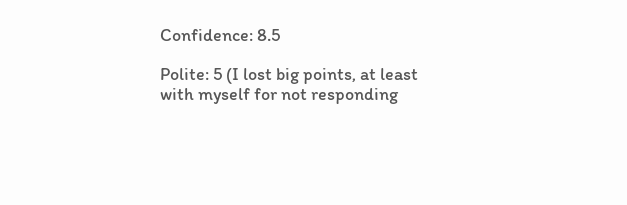Confidence: 8.5

Polite: 5 (I lost big points, at least with myself for not responding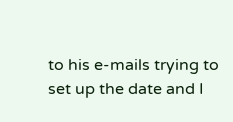to his e-mails trying to set up the date and I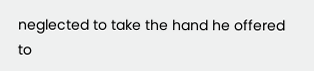neglected to take the hand he offered to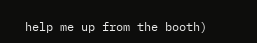help me up from the booth)